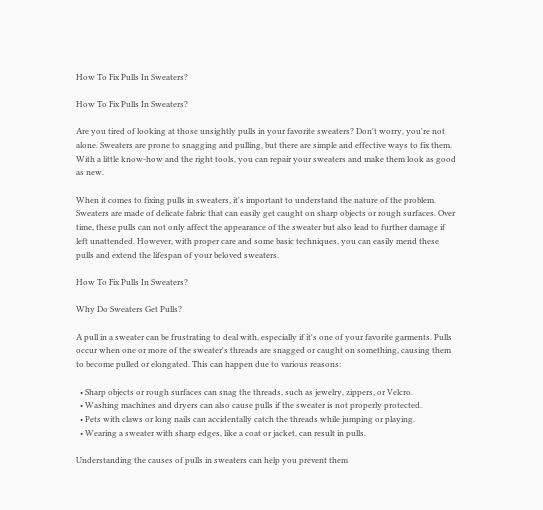How To Fix Pulls In Sweaters?

How To Fix Pulls In Sweaters?

Are you tired of looking at those unsightly pulls in your favorite sweaters? Don't worry, you're not alone. Sweaters are prone to snagging and pulling, but there are simple and effective ways to fix them. With a little know-how and the right tools, you can repair your sweaters and make them look as good as new.

When it comes to fixing pulls in sweaters, it's important to understand the nature of the problem. Sweaters are made of delicate fabric that can easily get caught on sharp objects or rough surfaces. Over time, these pulls can not only affect the appearance of the sweater but also lead to further damage if left unattended. However, with proper care and some basic techniques, you can easily mend these pulls and extend the lifespan of your beloved sweaters.

How To Fix Pulls In Sweaters?

Why Do Sweaters Get Pulls?

A pull in a sweater can be frustrating to deal with, especially if it's one of your favorite garments. Pulls occur when one or more of the sweater's threads are snagged or caught on something, causing them to become pulled or elongated. This can happen due to various reasons:

  • Sharp objects or rough surfaces can snag the threads, such as jewelry, zippers, or Velcro.
  • Washing machines and dryers can also cause pulls if the sweater is not properly protected.
  • Pets with claws or long nails can accidentally catch the threads while jumping or playing.
  • Wearing a sweater with sharp edges, like a coat or jacket, can result in pulls.

Understanding the causes of pulls in sweaters can help you prevent them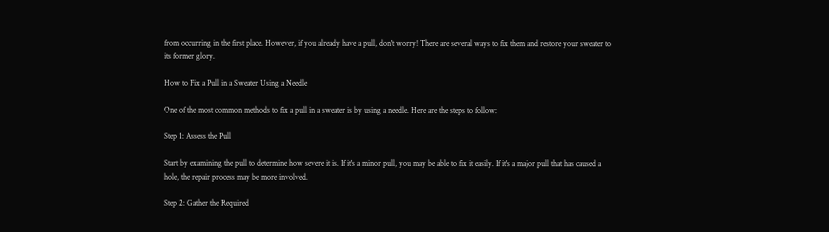from occurring in the first place. However, if you already have a pull, don't worry! There are several ways to fix them and restore your sweater to its former glory.

How to Fix a Pull in a Sweater Using a Needle

One of the most common methods to fix a pull in a sweater is by using a needle. Here are the steps to follow:

Step 1: Assess the Pull

Start by examining the pull to determine how severe it is. If it's a minor pull, you may be able to fix it easily. If it's a major pull that has caused a hole, the repair process may be more involved.

Step 2: Gather the Required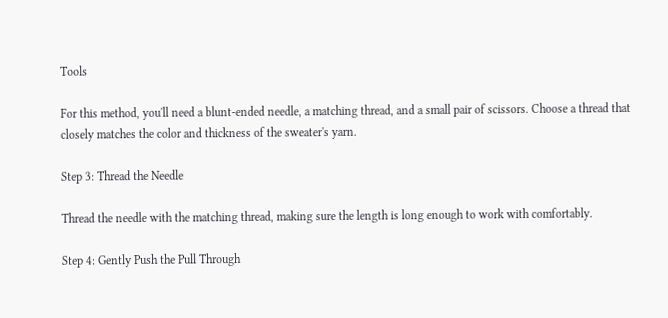Tools

For this method, you'll need a blunt-ended needle, a matching thread, and a small pair of scissors. Choose a thread that closely matches the color and thickness of the sweater's yarn.

Step 3: Thread the Needle

Thread the needle with the matching thread, making sure the length is long enough to work with comfortably.

Step 4: Gently Push the Pull Through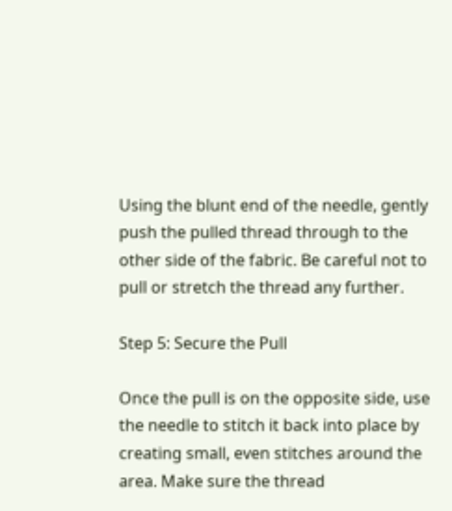Using the blunt end of the needle, gently push the pulled thread through to the other side of the fabric. Be careful not to pull or stretch the thread any further.

Step 5: Secure the Pull

Once the pull is on the opposite side, use the needle to stitch it back into place by creating small, even stitches around the area. Make sure the thread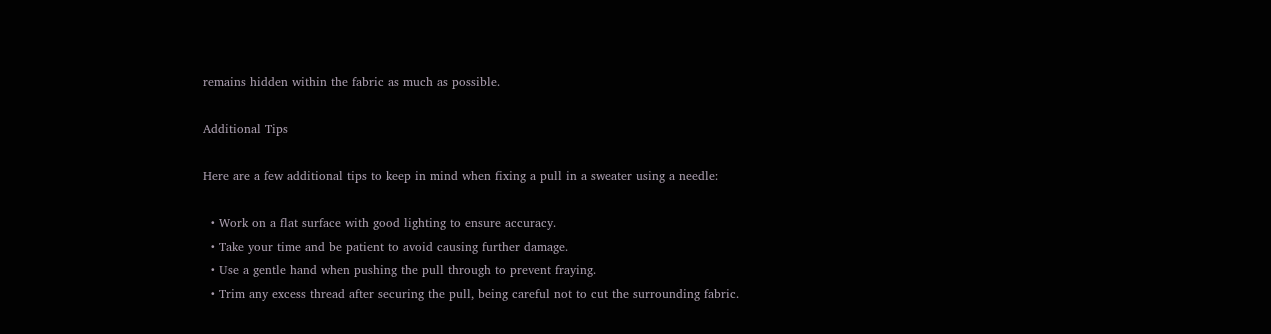remains hidden within the fabric as much as possible.

Additional Tips

Here are a few additional tips to keep in mind when fixing a pull in a sweater using a needle:

  • Work on a flat surface with good lighting to ensure accuracy.
  • Take your time and be patient to avoid causing further damage.
  • Use a gentle hand when pushing the pull through to prevent fraying.
  • Trim any excess thread after securing the pull, being careful not to cut the surrounding fabric.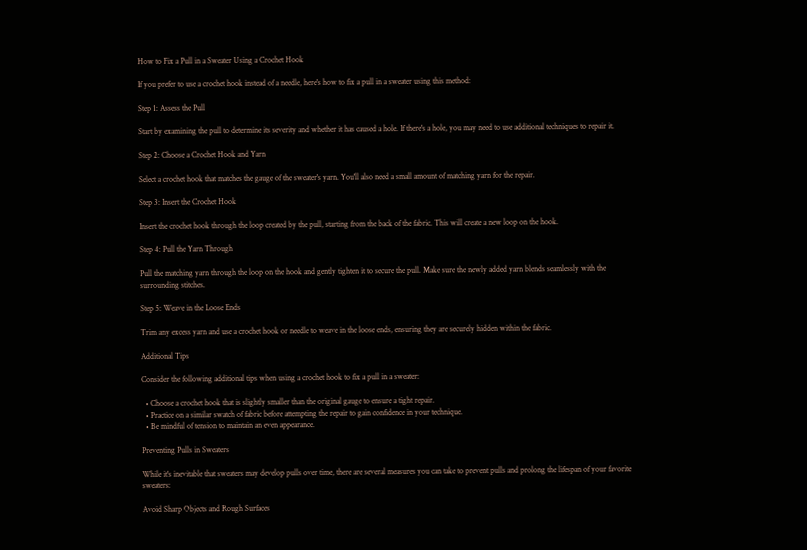How to Fix a Pull in a Sweater Using a Crochet Hook

If you prefer to use a crochet hook instead of a needle, here's how to fix a pull in a sweater using this method:

Step 1: Assess the Pull

Start by examining the pull to determine its severity and whether it has caused a hole. If there's a hole, you may need to use additional techniques to repair it.

Step 2: Choose a Crochet Hook and Yarn

Select a crochet hook that matches the gauge of the sweater's yarn. You'll also need a small amount of matching yarn for the repair.

Step 3: Insert the Crochet Hook

Insert the crochet hook through the loop created by the pull, starting from the back of the fabric. This will create a new loop on the hook.

Step 4: Pull the Yarn Through

Pull the matching yarn through the loop on the hook and gently tighten it to secure the pull. Make sure the newly added yarn blends seamlessly with the surrounding stitches.

Step 5: Weave in the Loose Ends

Trim any excess yarn and use a crochet hook or needle to weave in the loose ends, ensuring they are securely hidden within the fabric.

Additional Tips

Consider the following additional tips when using a crochet hook to fix a pull in a sweater:

  • Choose a crochet hook that is slightly smaller than the original gauge to ensure a tight repair.
  • Practice on a similar swatch of fabric before attempting the repair to gain confidence in your technique.
  • Be mindful of tension to maintain an even appearance.

Preventing Pulls in Sweaters

While it's inevitable that sweaters may develop pulls over time, there are several measures you can take to prevent pulls and prolong the lifespan of your favorite sweaters:

Avoid Sharp Objects and Rough Surfaces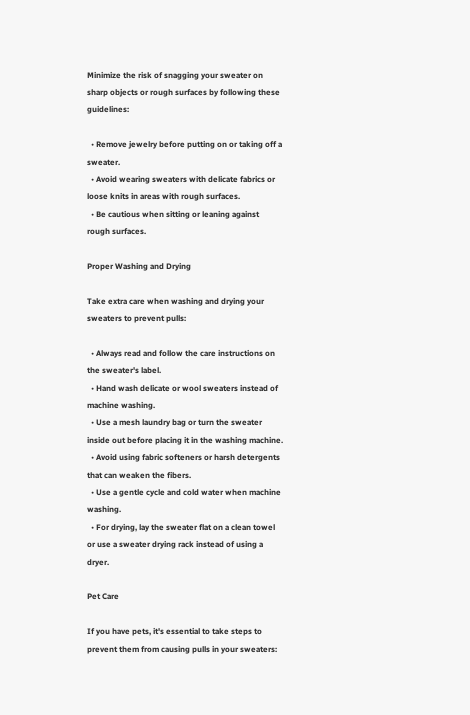Minimize the risk of snagging your sweater on sharp objects or rough surfaces by following these guidelines:

  • Remove jewelry before putting on or taking off a sweater.
  • Avoid wearing sweaters with delicate fabrics or loose knits in areas with rough surfaces.
  • Be cautious when sitting or leaning against rough surfaces.

Proper Washing and Drying

Take extra care when washing and drying your sweaters to prevent pulls:

  • Always read and follow the care instructions on the sweater's label.
  • Hand wash delicate or wool sweaters instead of machine washing.
  • Use a mesh laundry bag or turn the sweater inside out before placing it in the washing machine.
  • Avoid using fabric softeners or harsh detergents that can weaken the fibers.
  • Use a gentle cycle and cold water when machine washing.
  • For drying, lay the sweater flat on a clean towel or use a sweater drying rack instead of using a dryer.

Pet Care

If you have pets, it's essential to take steps to prevent them from causing pulls in your sweaters: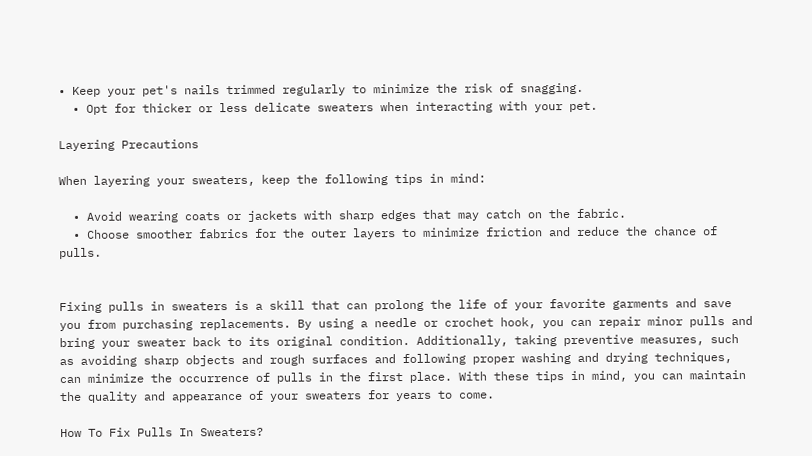• Keep your pet's nails trimmed regularly to minimize the risk of snagging.
  • Opt for thicker or less delicate sweaters when interacting with your pet.

Layering Precautions

When layering your sweaters, keep the following tips in mind:

  • Avoid wearing coats or jackets with sharp edges that may catch on the fabric.
  • Choose smoother fabrics for the outer layers to minimize friction and reduce the chance of pulls.


Fixing pulls in sweaters is a skill that can prolong the life of your favorite garments and save you from purchasing replacements. By using a needle or crochet hook, you can repair minor pulls and bring your sweater back to its original condition. Additionally, taking preventive measures, such as avoiding sharp objects and rough surfaces and following proper washing and drying techniques, can minimize the occurrence of pulls in the first place. With these tips in mind, you can maintain the quality and appearance of your sweaters for years to come.

How To Fix Pulls In Sweaters?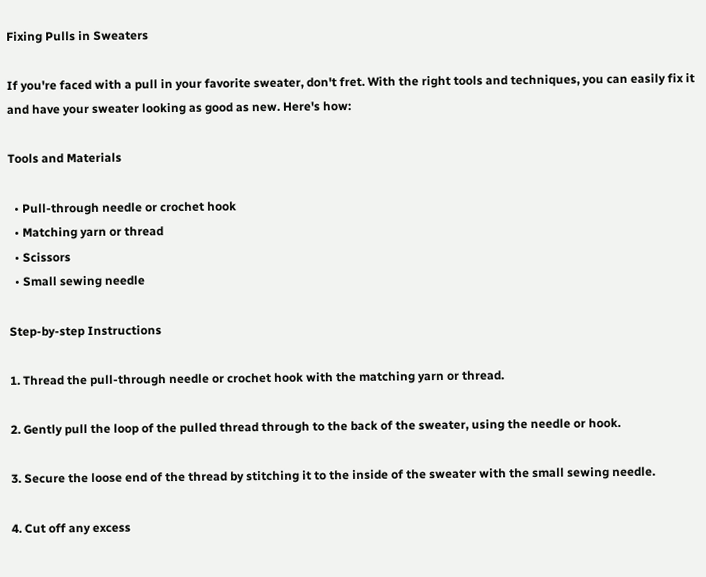Fixing Pulls in Sweaters

If you're faced with a pull in your favorite sweater, don't fret. With the right tools and techniques, you can easily fix it and have your sweater looking as good as new. Here's how:

Tools and Materials

  • Pull-through needle or crochet hook
  • Matching yarn or thread
  • Scissors
  • Small sewing needle

Step-by-step Instructions

1. Thread the pull-through needle or crochet hook with the matching yarn or thread.

2. Gently pull the loop of the pulled thread through to the back of the sweater, using the needle or hook.

3. Secure the loose end of the thread by stitching it to the inside of the sweater with the small sewing needle.

4. Cut off any excess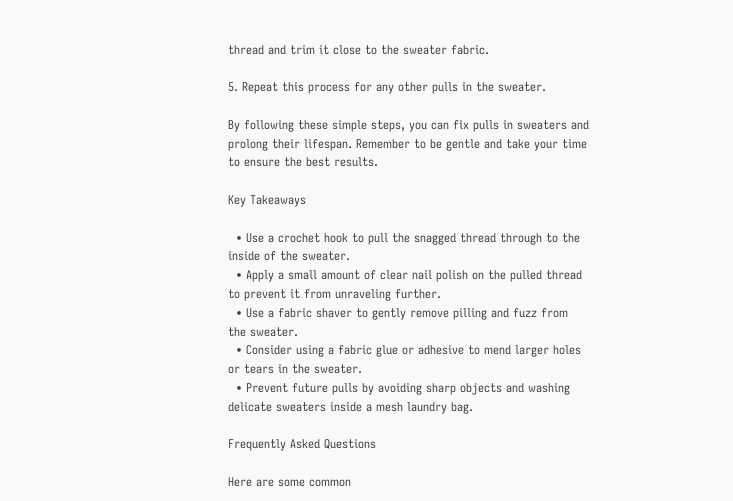thread and trim it close to the sweater fabric.

5. Repeat this process for any other pulls in the sweater.

By following these simple steps, you can fix pulls in sweaters and prolong their lifespan. Remember to be gentle and take your time to ensure the best results.

Key Takeaways

  • Use a crochet hook to pull the snagged thread through to the inside of the sweater.
  • Apply a small amount of clear nail polish on the pulled thread to prevent it from unraveling further.
  • Use a fabric shaver to gently remove pilling and fuzz from the sweater.
  • Consider using a fabric glue or adhesive to mend larger holes or tears in the sweater.
  • Prevent future pulls by avoiding sharp objects and washing delicate sweaters inside a mesh laundry bag.

Frequently Asked Questions

Here are some common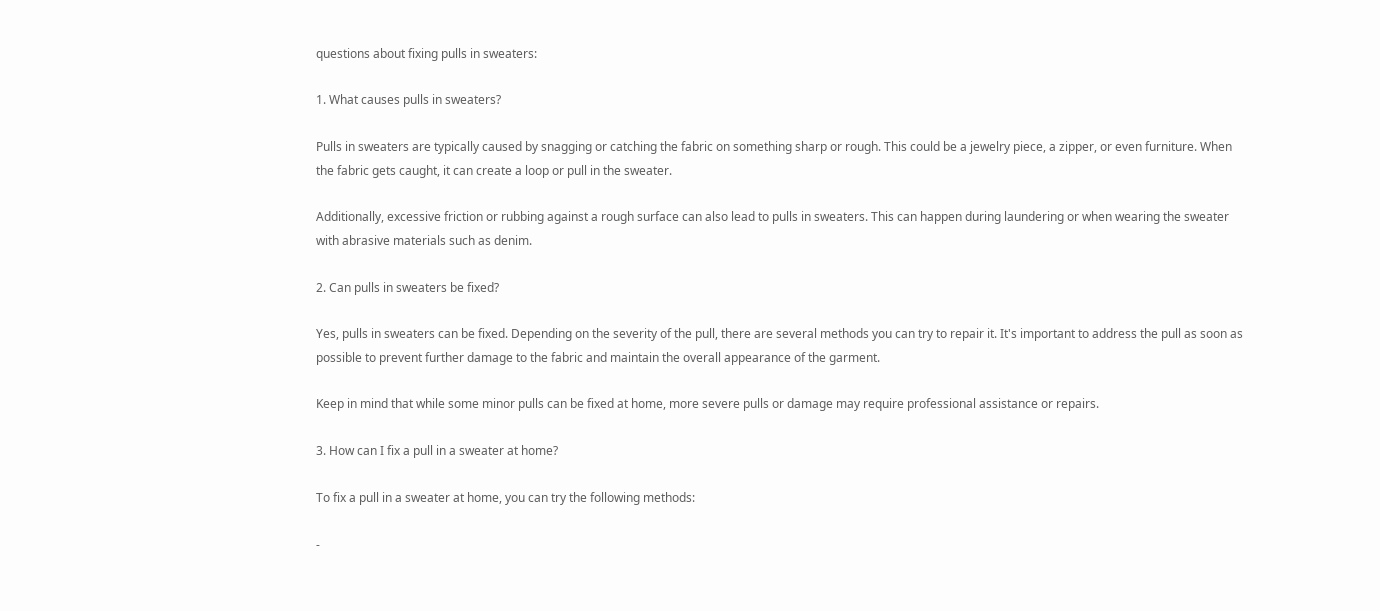questions about fixing pulls in sweaters:

1. What causes pulls in sweaters?

Pulls in sweaters are typically caused by snagging or catching the fabric on something sharp or rough. This could be a jewelry piece, a zipper, or even furniture. When the fabric gets caught, it can create a loop or pull in the sweater.

Additionally, excessive friction or rubbing against a rough surface can also lead to pulls in sweaters. This can happen during laundering or when wearing the sweater with abrasive materials such as denim.

2. Can pulls in sweaters be fixed?

Yes, pulls in sweaters can be fixed. Depending on the severity of the pull, there are several methods you can try to repair it. It's important to address the pull as soon as possible to prevent further damage to the fabric and maintain the overall appearance of the garment.

Keep in mind that while some minor pulls can be fixed at home, more severe pulls or damage may require professional assistance or repairs.

3. How can I fix a pull in a sweater at home?

To fix a pull in a sweater at home, you can try the following methods:

-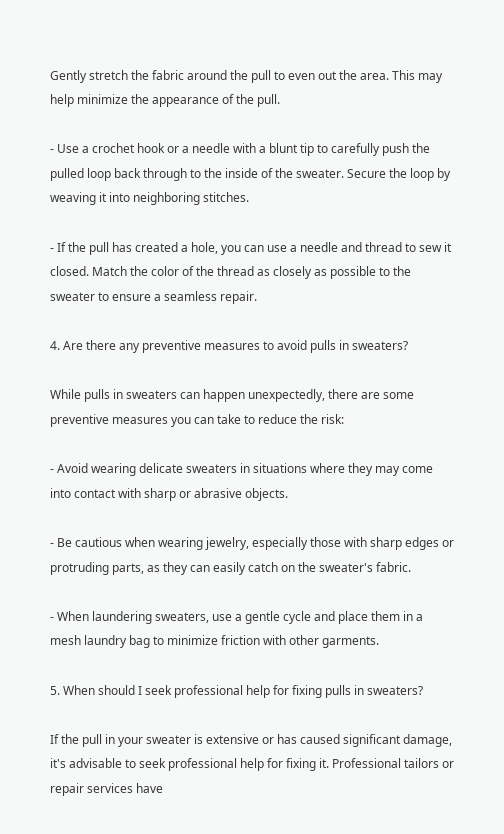Gently stretch the fabric around the pull to even out the area. This may help minimize the appearance of the pull.

- Use a crochet hook or a needle with a blunt tip to carefully push the pulled loop back through to the inside of the sweater. Secure the loop by weaving it into neighboring stitches.

- If the pull has created a hole, you can use a needle and thread to sew it closed. Match the color of the thread as closely as possible to the sweater to ensure a seamless repair.

4. Are there any preventive measures to avoid pulls in sweaters?

While pulls in sweaters can happen unexpectedly, there are some preventive measures you can take to reduce the risk:

- Avoid wearing delicate sweaters in situations where they may come into contact with sharp or abrasive objects.

- Be cautious when wearing jewelry, especially those with sharp edges or protruding parts, as they can easily catch on the sweater's fabric.

- When laundering sweaters, use a gentle cycle and place them in a mesh laundry bag to minimize friction with other garments.

5. When should I seek professional help for fixing pulls in sweaters?

If the pull in your sweater is extensive or has caused significant damage, it's advisable to seek professional help for fixing it. Professional tailors or repair services have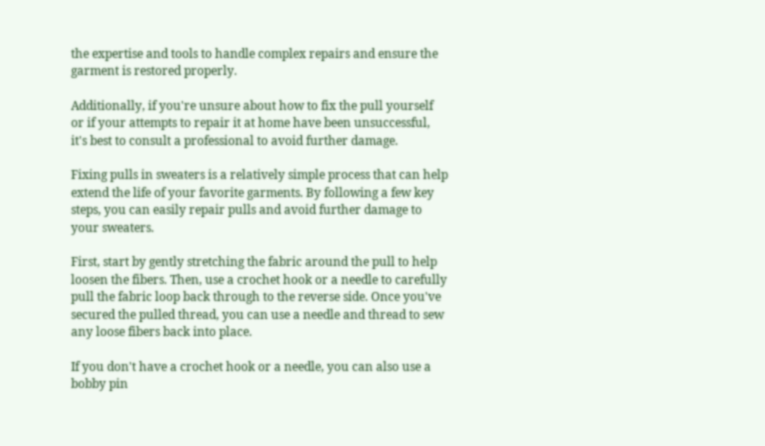the expertise and tools to handle complex repairs and ensure the garment is restored properly.

Additionally, if you're unsure about how to fix the pull yourself or if your attempts to repair it at home have been unsuccessful, it's best to consult a professional to avoid further damage.

Fixing pulls in sweaters is a relatively simple process that can help extend the life of your favorite garments. By following a few key steps, you can easily repair pulls and avoid further damage to your sweaters.

First, start by gently stretching the fabric around the pull to help loosen the fibers. Then, use a crochet hook or a needle to carefully pull the fabric loop back through to the reverse side. Once you've secured the pulled thread, you can use a needle and thread to sew any loose fibers back into place.

If you don't have a crochet hook or a needle, you can also use a bobby pin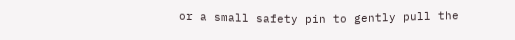or a small safety pin to gently pull the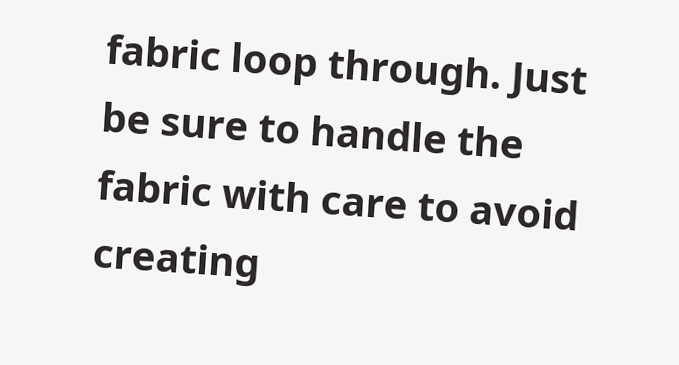fabric loop through. Just be sure to handle the fabric with care to avoid creating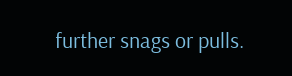further snags or pulls.